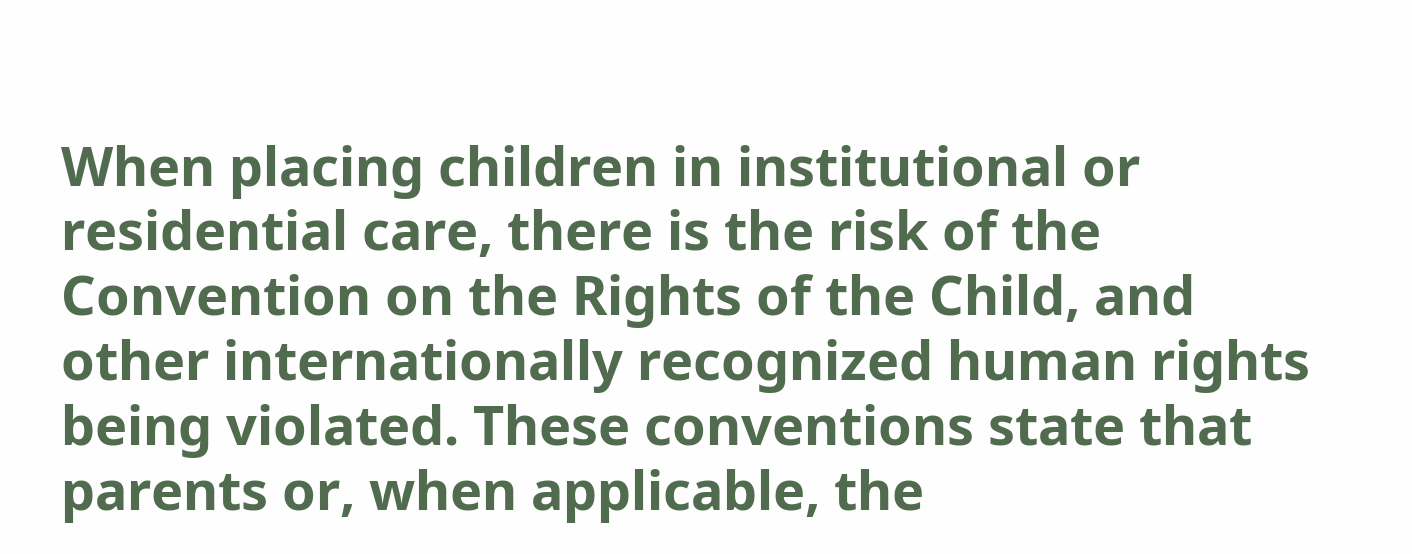When placing children in institutional or residential care, there is the risk of the Convention on the Rights of the Child, and other internationally recognized human rights being violated. These conventions state that parents or, when applicable, the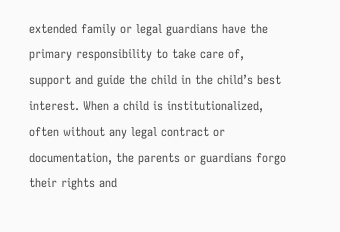extended family or legal guardians have the primary responsibility to take care of, support and guide the child in the child’s best interest. When a child is institutionalized, often without any legal contract or documentation, the parents or guardians forgo their rights and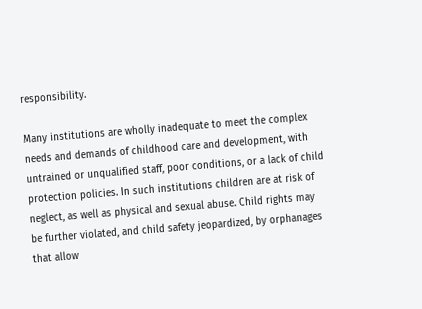responsibility.

Many institutions are wholly inadequate to meet the complex needs and demands of childhood care and development, with untrained or unqualified staff, poor conditions, or a lack of child protection policies. In such institutions children are at risk of neglect, as well as physical and sexual abuse. Child rights may be further violated, and child safety jeopardized, by orphanages that allow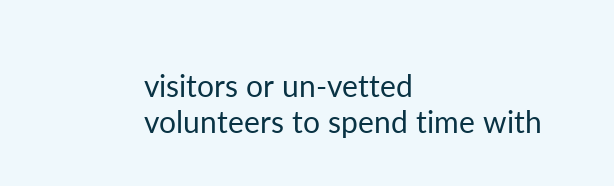visitors or un-vetted volunteers to spend time with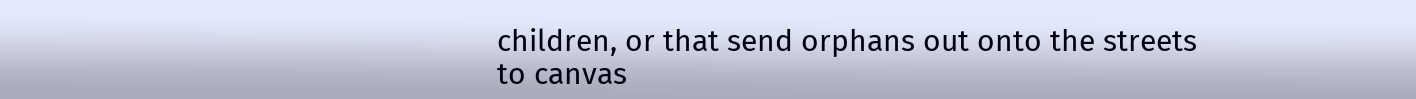children, or that send orphans out onto the streets to canvas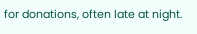for donations, often late at night.